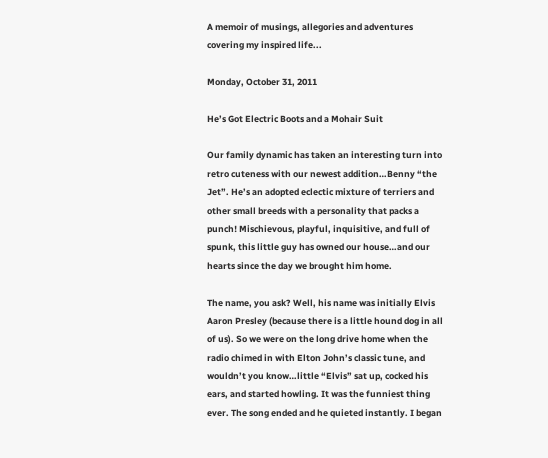A memoir of musings, allegories and adventures covering my inspired life...

Monday, October 31, 2011

He’s Got Electric Boots and a Mohair Suit

Our family dynamic has taken an interesting turn into retro cuteness with our newest addition…Benny “the Jet”. He’s an adopted eclectic mixture of terriers and other small breeds with a personality that packs a punch! Mischievous, playful, inquisitive, and full of spunk, this little guy has owned our house…and our hearts since the day we brought him home.

The name, you ask? Well, his name was initially Elvis Aaron Presley (because there is a little hound dog in all of us). So we were on the long drive home when the radio chimed in with Elton John’s classic tune, and wouldn’t you know…little “Elvis” sat up, cocked his ears, and started howling. It was the funniest thing ever. The song ended and he quieted instantly. I began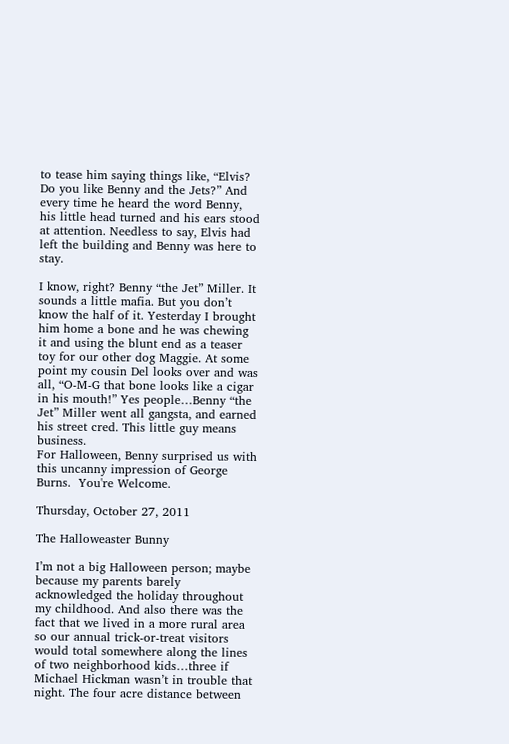to tease him saying things like, “Elvis? Do you like Benny and the Jets?” And every time he heard the word Benny, his little head turned and his ears stood at attention. Needless to say, Elvis had left the building and Benny was here to stay.

I know, right? Benny “the Jet” Miller. It sounds a little mafia. But you don’t know the half of it. Yesterday I brought him home a bone and he was chewing it and using the blunt end as a teaser toy for our other dog Maggie. At some point my cousin Del looks over and was all, “O-M-G that bone looks like a cigar in his mouth!” Yes people…Benny “the Jet” Miller went all gangsta, and earned his street cred. This little guy means business.
For Halloween, Benny surprised us with this uncanny impression of George Burns.  You're Welcome.

Thursday, October 27, 2011

The Halloweaster Bunny

I’m not a big Halloween person; maybe because my parents barely acknowledged the holiday throughout my childhood. And also there was the fact that we lived in a more rural area so our annual trick-or-treat visitors would total somewhere along the lines of two neighborhood kids…three if Michael Hickman wasn’t in trouble that night. The four acre distance between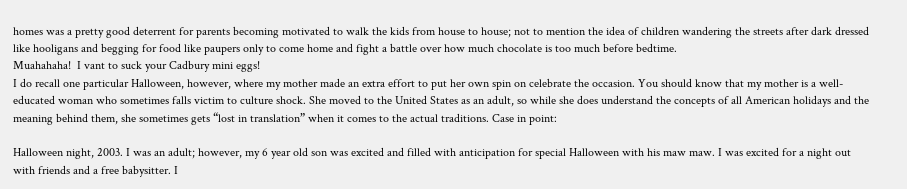homes was a pretty good deterrent for parents becoming motivated to walk the kids from house to house; not to mention the idea of children wandering the streets after dark dressed like hooligans and begging for food like paupers only to come home and fight a battle over how much chocolate is too much before bedtime.
Muahahaha!  I vant to suck your Cadbury mini eggs!
I do recall one particular Halloween, however, where my mother made an extra effort to put her own spin on celebrate the occasion. You should know that my mother is a well-educated woman who sometimes falls victim to culture shock. She moved to the United States as an adult, so while she does understand the concepts of all American holidays and the meaning behind them, she sometimes gets “lost in translation” when it comes to the actual traditions. Case in point:

Halloween night, 2003. I was an adult; however, my 6 year old son was excited and filled with anticipation for special Halloween with his maw maw. I was excited for a night out with friends and a free babysitter. I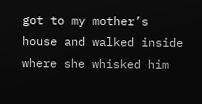got to my mother’s house and walked inside where she whisked him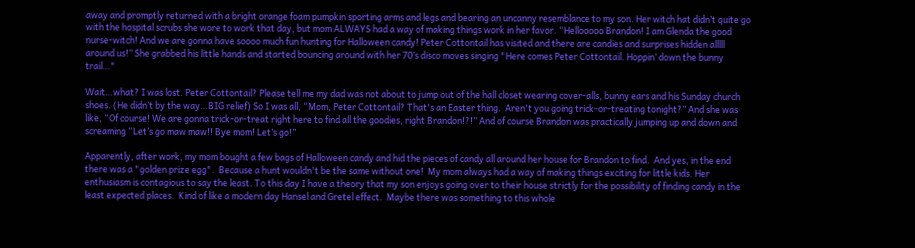away and promptly returned with a bright orange foam pumpkin sporting arms and legs and bearing an uncanny resemblance to my son. Her witch hat didn’t quite go with the hospital scrubs she wore to work that day, but mom ALWAYS had a way of making things work in her favor. “Hellooooo Brandon! I am Glenda the good nurse-witch! And we are gonna have soooo much fun hunting for Halloween candy! Peter Cottontail has visited and there are candies and surprises hidden alllll around us!” She grabbed his little hands and started bouncing around with her 70’s disco moves singing "Here comes Peter Cottontail. Hoppin’ down the bunny trail…"

Wait…what? I was lost. Peter Cottontail? Please tell me my dad was not about to jump out of the hall closet wearing cover-alls, bunny ears and his Sunday church shoes. (He didn’t by the way…BIG relief) So I was all, “Mom, Peter Cottontail? That's an Easter thing.  Aren't you going trick-or-treating tonight?” And she was like, “Of course! We are gonna trick-or-treat right here to find all the goodies, right Brandon!?!” And of course Brandon was practically jumping up and down and screaming “Let’s go maw maw!! Bye mom! Let’s go!”

Apparently, after work, my mom bought a few bags of Halloween candy and hid the pieces of candy all around her house for Brandon to find.  And yes, in the end there was a "golden prize egg".  Because a hunt wouldn't be the same without one!  My mom always had a way of making things exciting for little kids. Her enthusiasm is contagious to say the least. To this day I have a theory that my son enjoys going over to their house strictly for the possibility of finding candy in the least expected places.  Kind of like a modern day Hansel and Gretel effect.  Maybe there was something to this whole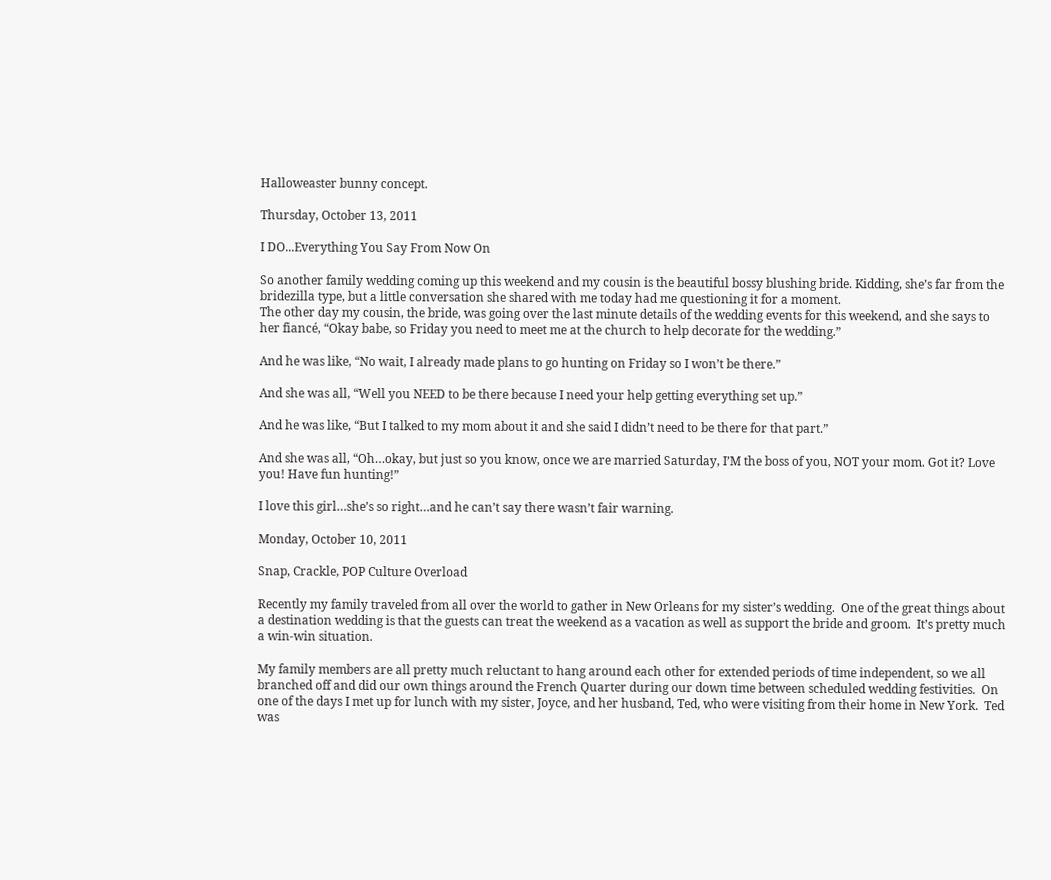Halloweaster bunny concept.

Thursday, October 13, 2011

I DO...Everything You Say From Now On

So another family wedding coming up this weekend and my cousin is the beautiful bossy blushing bride. Kidding, she’s far from the bridezilla type, but a little conversation she shared with me today had me questioning it for a moment.
The other day my cousin, the bride, was going over the last minute details of the wedding events for this weekend, and she says to her fiancé, “Okay babe, so Friday you need to meet me at the church to help decorate for the wedding.”

And he was like, “No wait, I already made plans to go hunting on Friday so I won’t be there.”

And she was all, “Well you NEED to be there because I need your help getting everything set up.”

And he was like, “But I talked to my mom about it and she said I didn’t need to be there for that part.”

And she was all, “Oh…okay, but just so you know, once we are married Saturday, I’M the boss of you, NOT your mom. Got it? Love you! Have fun hunting!”

I love this girl…she’s so right…and he can’t say there wasn’t fair warning.

Monday, October 10, 2011

Snap, Crackle, POP Culture Overload

Recently my family traveled from all over the world to gather in New Orleans for my sister’s wedding.  One of the great things about a destination wedding is that the guests can treat the weekend as a vacation as well as support the bride and groom.  It’s pretty much a win-win situation.

My family members are all pretty much reluctant to hang around each other for extended periods of time independent, so we all branched off and did our own things around the French Quarter during our down time between scheduled wedding festivities.  On one of the days I met up for lunch with my sister, Joyce, and her husband, Ted, who were visiting from their home in New York.  Ted was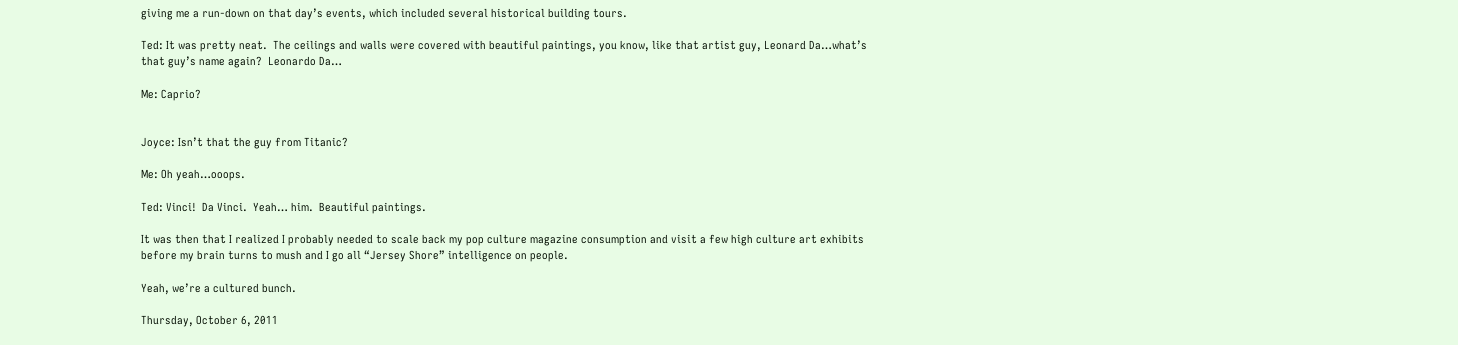giving me a run-down on that day’s events, which included several historical building tours.

Ted: It was pretty neat.  The ceilings and walls were covered with beautiful paintings, you know, like that artist guy, Leonard Da…what’s that guy’s name again?  Leonardo Da…

Me: Caprio?


Joyce: Isn’t that the guy from Titanic?

Me: Oh yeah…ooops.

Ted: Vinci!  Da Vinci.  Yeah… him.  Beautiful paintings.

It was then that I realized I probably needed to scale back my pop culture magazine consumption and visit a few high culture art exhibits before my brain turns to mush and I go all “Jersey Shore” intelligence on people.

Yeah, we’re a cultured bunch.

Thursday, October 6, 2011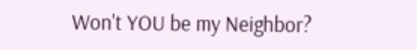Won't YOU be my Neighbor?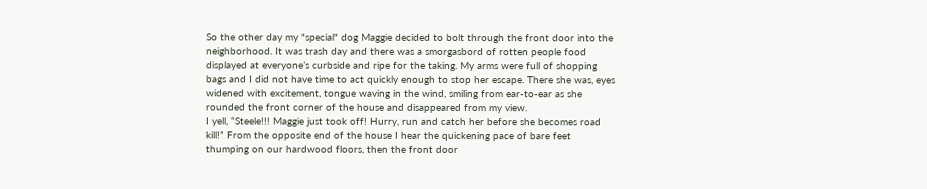So the other day my "special" dog Maggie decided to bolt through the front door into the neighborhood. It was trash day and there was a smorgasbord of rotten people food displayed at everyone’s curbside and ripe for the taking. My arms were full of shopping bags and I did not have time to act quickly enough to stop her escape. There she was, eyes widened with excitement, tongue waving in the wind, smiling from ear-to-ear as she rounded the front corner of the house and disappeared from my view.
I yell, “Steele!!! Maggie just took off! Hurry, run and catch her before she becomes road kill!” From the opposite end of the house I hear the quickening pace of bare feet thumping on our hardwood floors, then the front door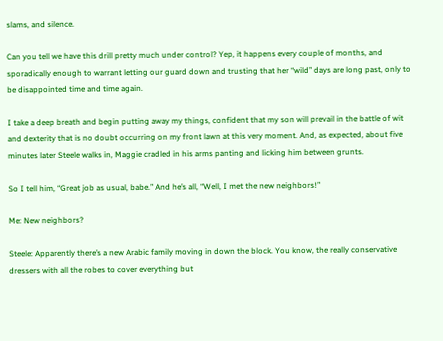slams, and silence.

Can you tell we have this drill pretty much under control? Yep, it happens every couple of months, and sporadically enough to warrant letting our guard down and trusting that her “wild” days are long past, only to be disappointed time and time again.

I take a deep breath and begin putting away my things, confident that my son will prevail in the battle of wit and dexterity that is no doubt occurring on my front lawn at this very moment. And, as expected, about five minutes later Steele walks in, Maggie cradled in his arms panting and licking him between grunts.

So I tell him, “Great job as usual, babe.” And he’s all, “Well, I met the new neighbors!”

Me: New neighbors?

Steele: Apparently there’s a new Arabic family moving in down the block. You know, the really conservative dressers with all the robes to cover everything but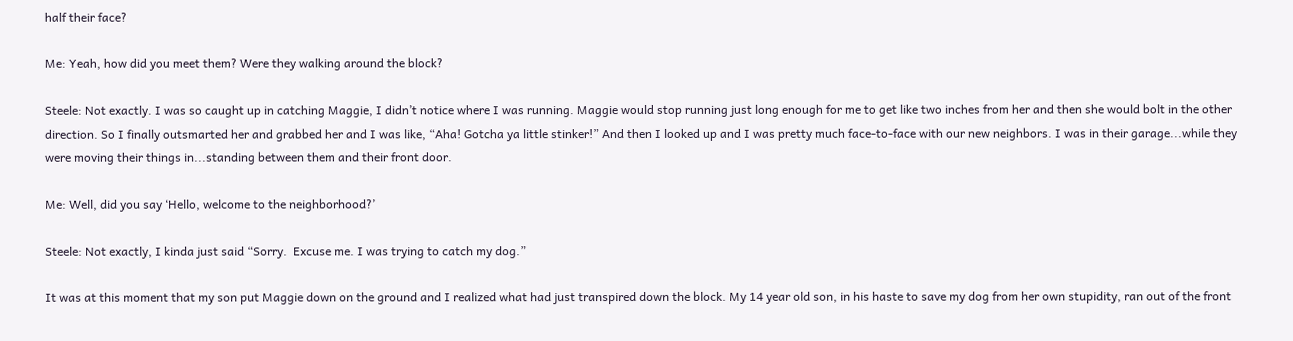half their face?

Me: Yeah, how did you meet them? Were they walking around the block?

Steele: Not exactly. I was so caught up in catching Maggie, I didn’t notice where I was running. Maggie would stop running just long enough for me to get like two inches from her and then she would bolt in the other direction. So I finally outsmarted her and grabbed her and I was like, “Aha! Gotcha ya little stinker!” And then I looked up and I was pretty much face-to-face with our new neighbors. I was in their garage...while they were moving their things in...standing between them and their front door.

Me: Well, did you say ‘Hello, welcome to the neighborhood?’

Steele: Not exactly, I kinda just said “Sorry.  Excuse me. I was trying to catch my dog.”

It was at this moment that my son put Maggie down on the ground and I realized what had just transpired down the block. My 14 year old son, in his haste to save my dog from her own stupidity, ran out of the front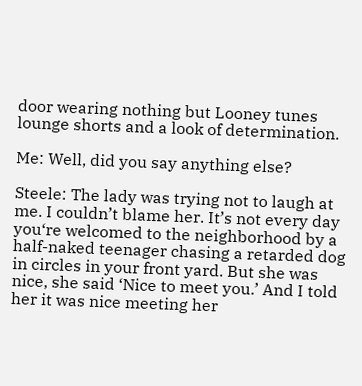door wearing nothing but Looney tunes lounge shorts and a look of determination.

Me: Well, did you say anything else?

Steele: The lady was trying not to laugh at me. I couldn’t blame her. It’s not every day you‘re welcomed to the neighborhood by a half-naked teenager chasing a retarded dog in circles in your front yard. But she was nice, she said ‘Nice to meet you.’ And I told her it was nice meeting her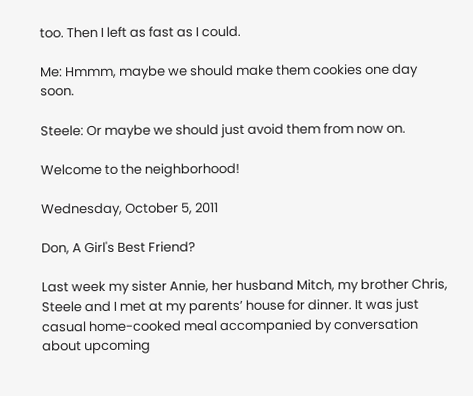too. Then I left as fast as I could.

Me: Hmmm, maybe we should make them cookies one day soon.

Steele: Or maybe we should just avoid them from now on.

Welcome to the neighborhood!

Wednesday, October 5, 2011

Don, A Girl's Best Friend?

Last week my sister Annie, her husband Mitch, my brother Chris, Steele and I met at my parents’ house for dinner. It was just casual home-cooked meal accompanied by conversation about upcoming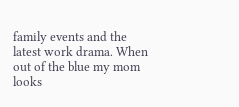family events and the latest work drama. When out of the blue my mom looks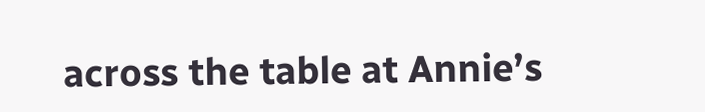across the table at Annie’s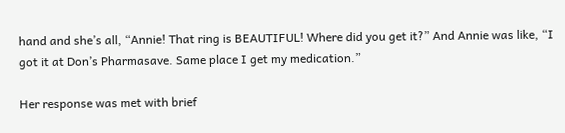hand and she’s all, “Annie! That ring is BEAUTIFUL! Where did you get it?” And Annie was like, “I got it at Don’s Pharmasave. Same place I get my medication.”

Her response was met with brief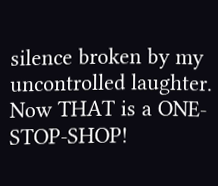silence broken by my uncontrolled laughter. Now THAT is a ONE-STOP-SHOP!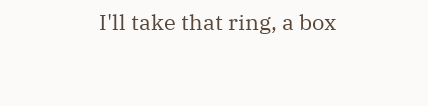I'll take that ring, a box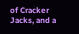of Cracker Jacks, and a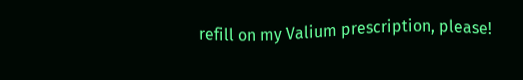refill on my Valium prescription, please!